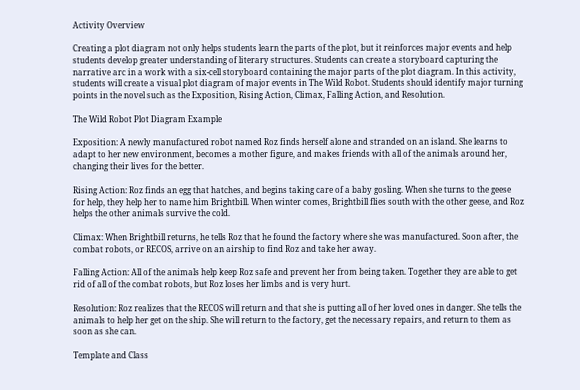Activity Overview

Creating a plot diagram not only helps students learn the parts of the plot, but it reinforces major events and help students develop greater understanding of literary structures. Students can create a storyboard capturing the narrative arc in a work with a six-cell storyboard containing the major parts of the plot diagram. In this activity, students will create a visual plot diagram of major events in The Wild Robot. Students should identify major turning points in the novel such as the Exposition, Rising Action, Climax, Falling Action, and Resolution.

The Wild Robot Plot Diagram Example

Exposition: A newly manufactured robot named Roz finds herself alone and stranded on an island. She learns to adapt to her new environment, becomes a mother figure, and makes friends with all of the animals around her, changing their lives for the better.

Rising Action: Roz finds an egg that hatches, and begins taking care of a baby gosling. When she turns to the geese for help, they help her to name him Brightbill. When winter comes, Brightbill flies south with the other geese, and Roz helps the other animals survive the cold.

Climax: When Brightbill returns, he tells Roz that he found the factory where she was manufactured. Soon after, the combat robots, or RECOS, arrive on an airship to find Roz and take her away.

Falling Action: All of the animals help keep Roz safe and prevent her from being taken. Together they are able to get rid of all of the combat robots, but Roz loses her limbs and is very hurt.

Resolution: Roz realizes that the RECOS will return and that she is putting all of her loved ones in danger. She tells the animals to help her get on the ship. She will return to the factory, get the necessary repairs, and return to them as soon as she can.

Template and Class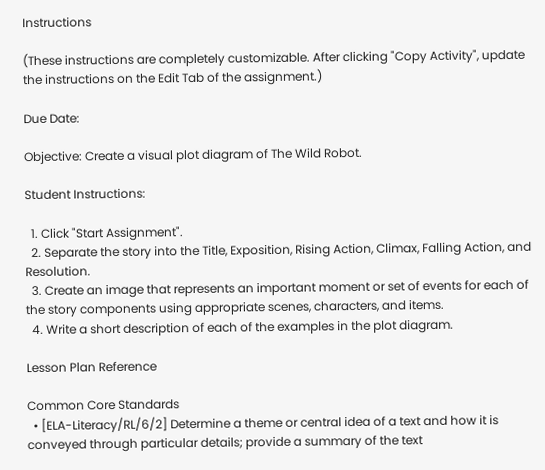Instructions

(These instructions are completely customizable. After clicking "Copy Activity", update the instructions on the Edit Tab of the assignment.)

Due Date:

Objective: Create a visual plot diagram of The Wild Robot.

Student Instructions:

  1. Click "Start Assignment".
  2. Separate the story into the Title, Exposition, Rising Action, Climax, Falling Action, and Resolution.
  3. Create an image that represents an important moment or set of events for each of the story components using appropriate scenes, characters, and items.
  4. Write a short description of each of the examples in the plot diagram.

Lesson Plan Reference

Common Core Standards
  • [ELA-Literacy/RL/6/2] Determine a theme or central idea of a text and how it is conveyed through particular details; provide a summary of the text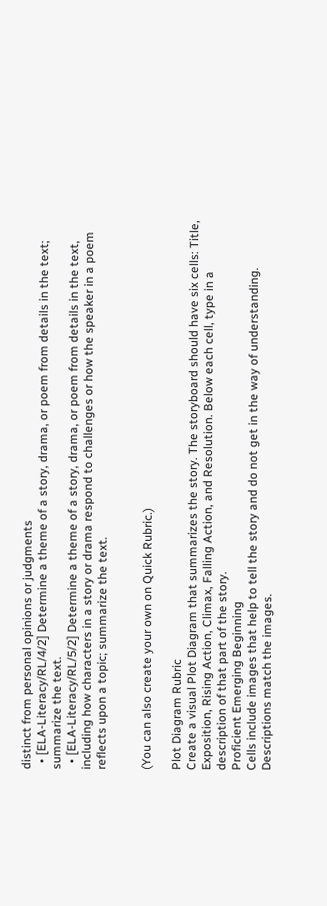distinct from personal opinions or judgments
  • [ELA-Literacy/RL/4/2] Determine a theme of a story, drama, or poem from details in the text; summarize the text.
  • [ELA-Literacy/RL/5/2] Determine a theme of a story, drama, or poem from details in the text, including how characters in a story or drama respond to challenges or how the speaker in a poem reflects upon a topic; summarize the text.


(You can also create your own on Quick Rubric.)

Plot Diagram Rubric
Create a visual Plot Diagram that summarizes the story. The storyboard should have six cells: Title, Exposition, Rising Action, Climax, Falling Action, and Resolution. Below each cell, type in a description of that part of the story.
Proficient Emerging Beginning
Cells include images that help to tell the story and do not get in the way of understanding. Descriptions match the images.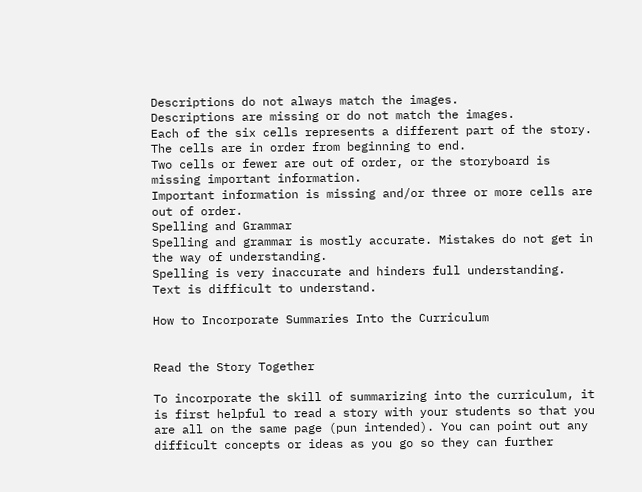Descriptions do not always match the images.
Descriptions are missing or do not match the images.
Each of the six cells represents a different part of the story. The cells are in order from beginning to end.
Two cells or fewer are out of order, or the storyboard is missing important information.
Important information is missing and/or three or more cells are out of order.
Spelling and Grammar
Spelling and grammar is mostly accurate. Mistakes do not get in the way of understanding.
Spelling is very inaccurate and hinders full understanding.
Text is difficult to understand.

How to Incorporate Summaries Into the Curriculum


Read the Story Together

To incorporate the skill of summarizing into the curriculum, it is first helpful to read a story with your students so that you are all on the same page (pun intended). You can point out any difficult concepts or ideas as you go so they can further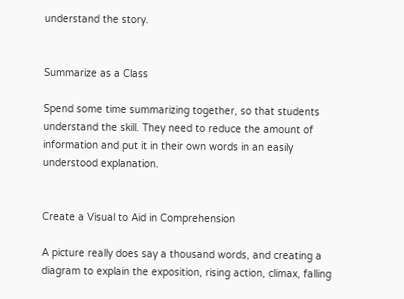understand the story.


Summarize as a Class

Spend some time summarizing together, so that students understand the skill. They need to reduce the amount of information and put it in their own words in an easily understood explanation.


Create a Visual to Aid in Comprehension

A picture really does say a thousand words, and creating a diagram to explain the exposition, rising action, climax, falling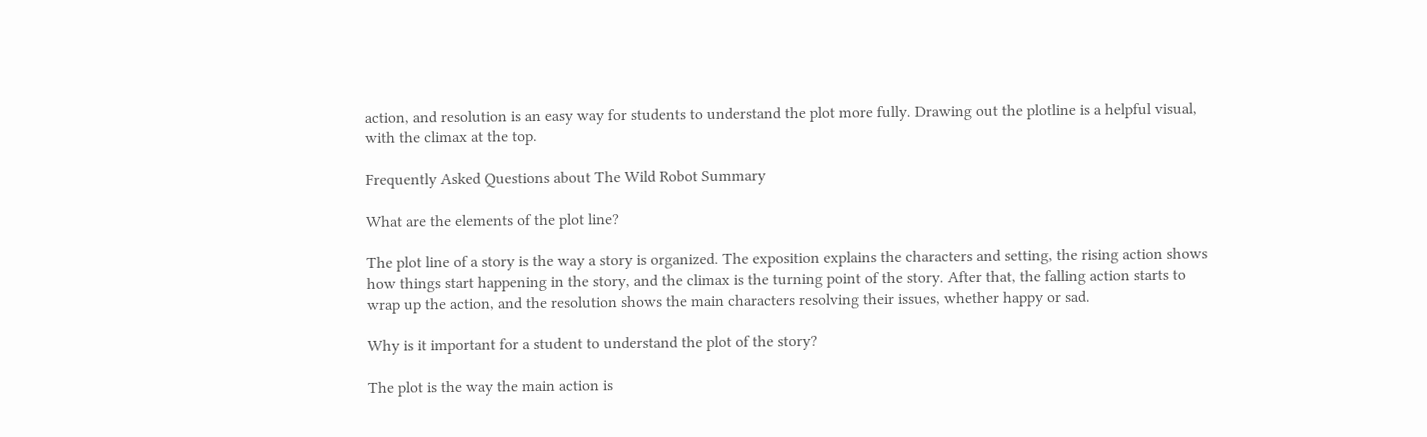action, and resolution is an easy way for students to understand the plot more fully. Drawing out the plotline is a helpful visual, with the climax at the top.

Frequently Asked Questions about The Wild Robot Summary

What are the elements of the plot line?

The plot line of a story is the way a story is organized. The exposition explains the characters and setting, the rising action shows how things start happening in the story, and the climax is the turning point of the story. After that, the falling action starts to wrap up the action, and the resolution shows the main characters resolving their issues, whether happy or sad.

Why is it important for a student to understand the plot of the story?

The plot is the way the main action is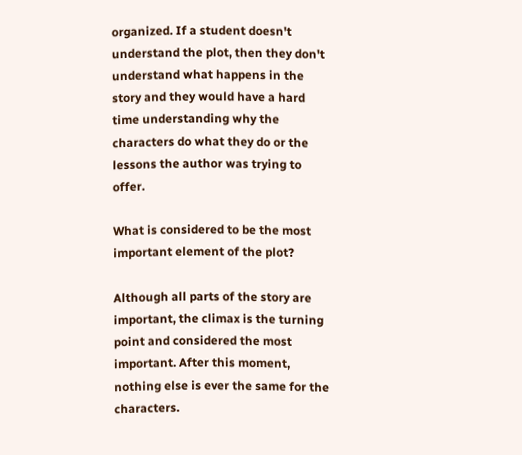organized. If a student doesn't understand the plot, then they don't understand what happens in the story and they would have a hard time understanding why the characters do what they do or the lessons the author was trying to offer.

What is considered to be the most important element of the plot?

Although all parts of the story are important, the climax is the turning point and considered the most important. After this moment, nothing else is ever the same for the characters.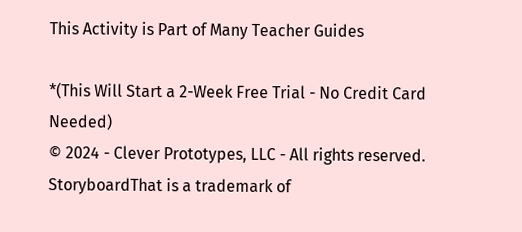This Activity is Part of Many Teacher Guides

*(This Will Start a 2-Week Free Trial - No Credit Card Needed)
© 2024 - Clever Prototypes, LLC - All rights reserved.
StoryboardThat is a trademark of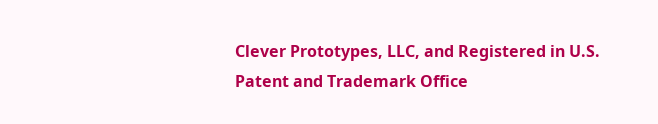Clever Prototypes, LLC, and Registered in U.S. Patent and Trademark Office